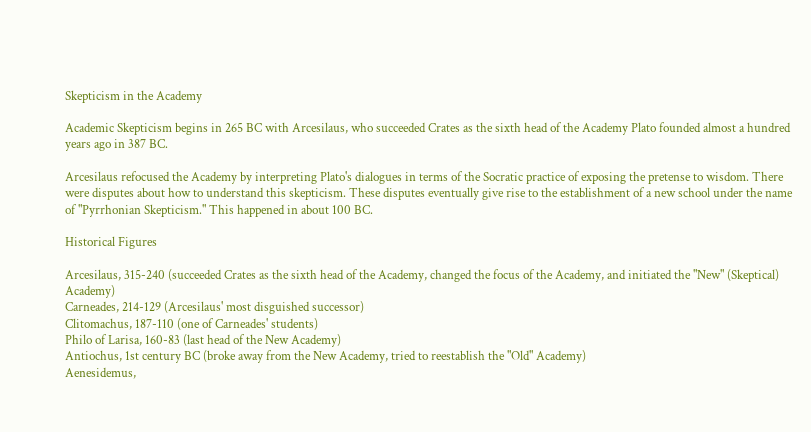Skepticism in the Academy

Academic Skepticism begins in 265 BC with Arcesilaus, who succeeded Crates as the sixth head of the Academy Plato founded almost a hundred years ago in 387 BC.

Arcesilaus refocused the Academy by interpreting Plato's dialogues in terms of the Socratic practice of exposing the pretense to wisdom. There were disputes about how to understand this skepticism. These disputes eventually give rise to the establishment of a new school under the name of "Pyrrhonian Skepticism." This happened in about 100 BC.

Historical Figures

Arcesilaus, 315-240 (succeeded Crates as the sixth head of the Academy, changed the focus of the Academy, and initiated the "New" (Skeptical) Academy)
Carneades, 214-129 (Arcesilaus' most disguished successor)
Clitomachus, 187-110 (one of Carneades' students)
Philo of Larisa, 160-83 (last head of the New Academy)
Antiochus, 1st century BC (broke away from the New Academy, tried to reestablish the "Old" Academy)
Aenesidemus,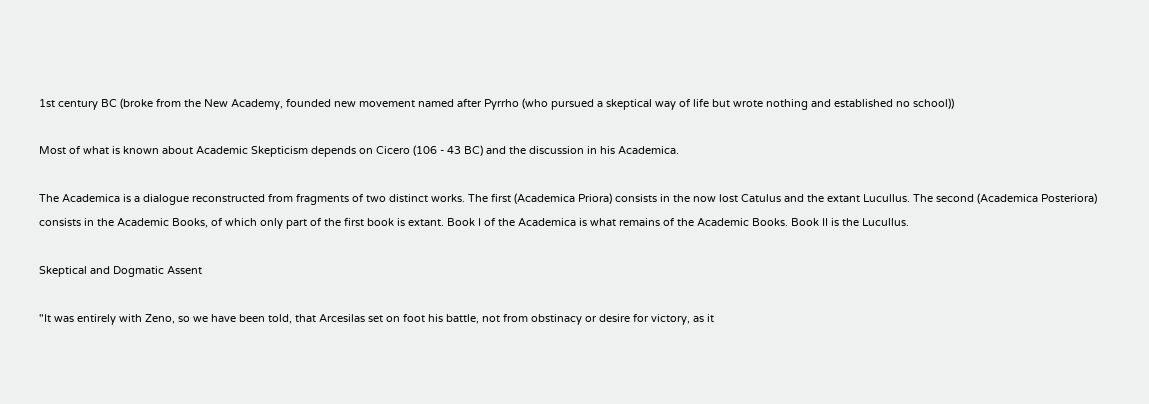1st century BC (broke from the New Academy, founded new movement named after Pyrrho (who pursued a skeptical way of life but wrote nothing and established no school))

Most of what is known about Academic Skepticism depends on Cicero (106 - 43 BC) and the discussion in his Academica.

The Academica is a dialogue reconstructed from fragments of two distinct works. The first (Academica Priora) consists in the now lost Catulus and the extant Lucullus. The second (Academica Posteriora) consists in the Academic Books, of which only part of the first book is extant. Book I of the Academica is what remains of the Academic Books. Book II is the Lucullus.

Skeptical and Dogmatic Assent

"It was entirely with Zeno, so we have been told, that Arcesilas set on foot his battle, not from obstinacy or desire for victory, as it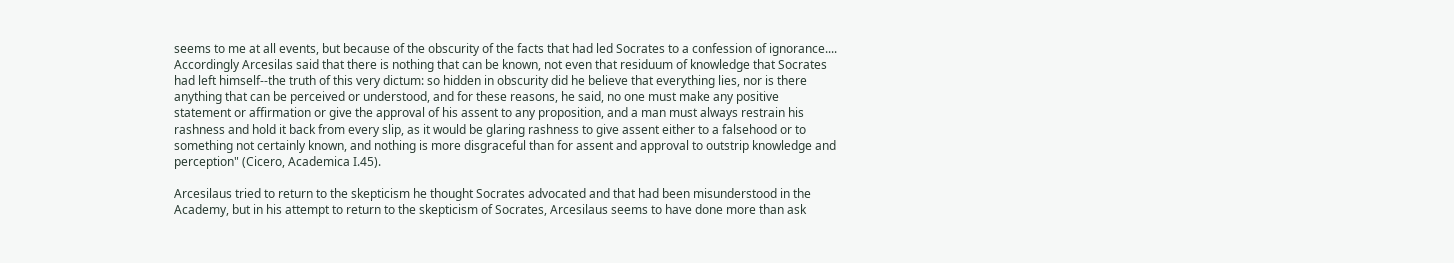seems to me at all events, but because of the obscurity of the facts that had led Socrates to a confession of ignorance.... Accordingly Arcesilas said that there is nothing that can be known, not even that residuum of knowledge that Socrates had left himself--the truth of this very dictum: so hidden in obscurity did he believe that everything lies, nor is there anything that can be perceived or understood, and for these reasons, he said, no one must make any positive statement or affirmation or give the approval of his assent to any proposition, and a man must always restrain his rashness and hold it back from every slip, as it would be glaring rashness to give assent either to a falsehood or to something not certainly known, and nothing is more disgraceful than for assent and approval to outstrip knowledge and perception" (Cicero, Academica I.45).

Arcesilaus tried to return to the skepticism he thought Socrates advocated and that had been misunderstood in the Academy, but in his attempt to return to the skepticism of Socrates, Arcesilaus seems to have done more than ask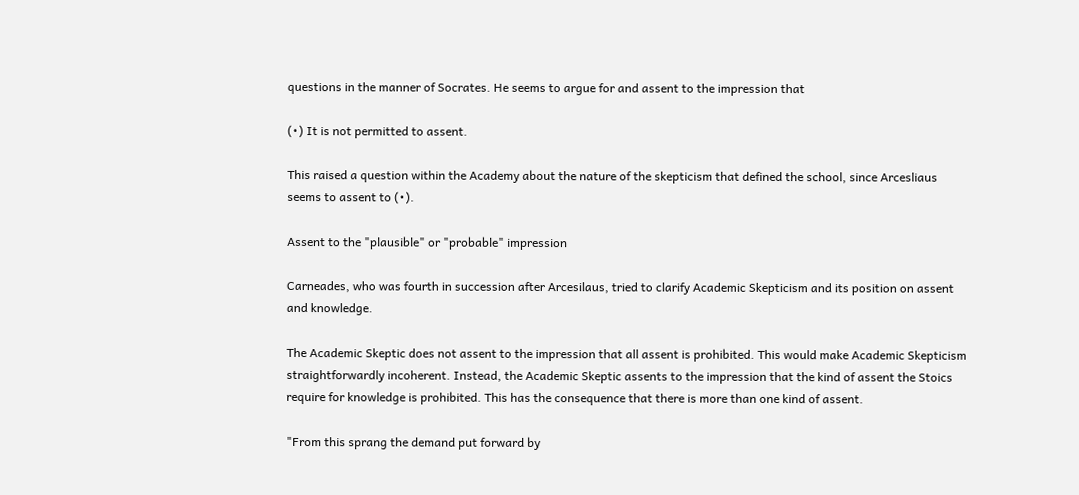questions in the manner of Socrates. He seems to argue for and assent to the impression that

(•) It is not permitted to assent.

This raised a question within the Academy about the nature of the skepticism that defined the school, since Arcesliaus seems to assent to (•).

Assent to the "plausible" or "probable" impression

Carneades, who was fourth in succession after Arcesilaus, tried to clarify Academic Skepticism and its position on assent and knowledge.

The Academic Skeptic does not assent to the impression that all assent is prohibited. This would make Academic Skepticism straightforwardly incoherent. Instead, the Academic Skeptic assents to the impression that the kind of assent the Stoics require for knowledge is prohibited. This has the consequence that there is more than one kind of assent.

"From this sprang the demand put forward by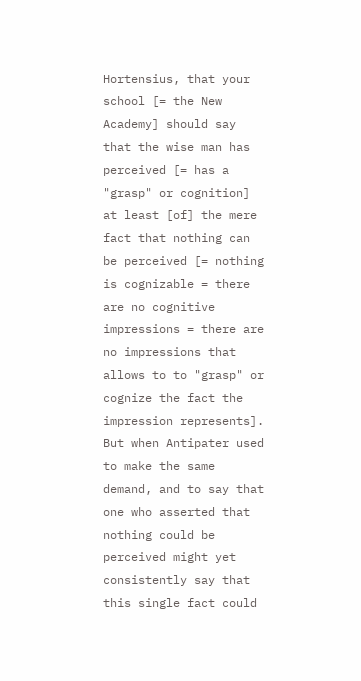Hortensius, that your school [= the New Academy] should say that the wise man has perceived [= has a "grasp" or cognition] at least [of] the mere fact that nothing can be perceived [= nothing is cognizable = there are no cognitive impressions = there are no impressions that allows to to "grasp" or cognize the fact the impression represents]. But when Antipater used to make the same demand, and to say that one who asserted that nothing could be perceived might yet consistently say that this single fact could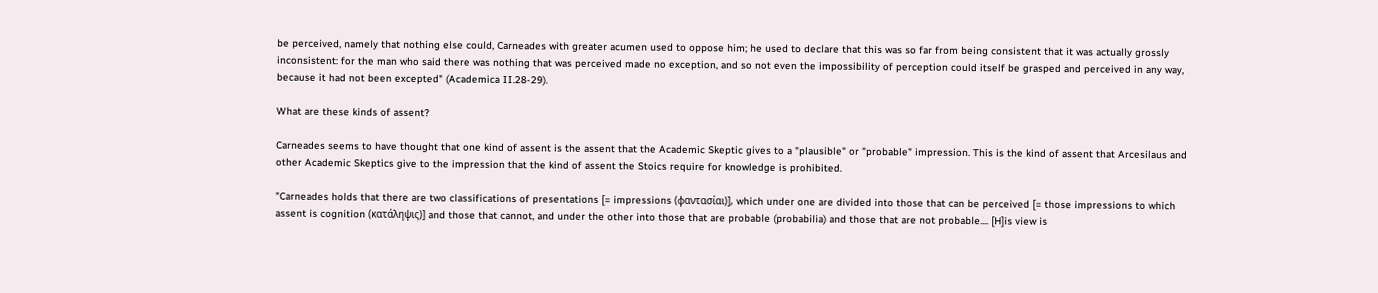be perceived, namely that nothing else could, Carneades with greater acumen used to oppose him; he used to declare that this was so far from being consistent that it was actually grossly inconsistent: for the man who said there was nothing that was perceived made no exception, and so not even the impossibility of perception could itself be grasped and perceived in any way, because it had not been excepted" (Academica II.28-29).

What are these kinds of assent?

Carneades seems to have thought that one kind of assent is the assent that the Academic Skeptic gives to a "plausible" or "probable" impression. This is the kind of assent that Arcesilaus and other Academic Skeptics give to the impression that the kind of assent the Stoics require for knowledge is prohibited.

"Carneades holds that there are two classifications of presentations [= impressions (φαντασίαι)], which under one are divided into those that can be perceived [= those impressions to which assent is cognition (κατάληψις)] and those that cannot, and under the other into those that are probable (probabilia) and those that are not probable.... [H]is view is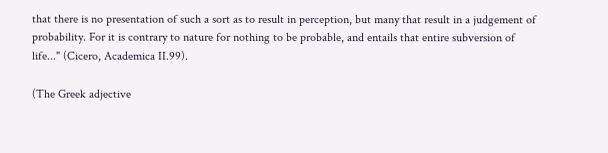that there is no presentation of such a sort as to result in perception, but many that result in a judgement of probability. For it is contrary to nature for nothing to be probable, and entails that entire subversion of life..." (Cicero, Academica II.99).

(The Greek adjective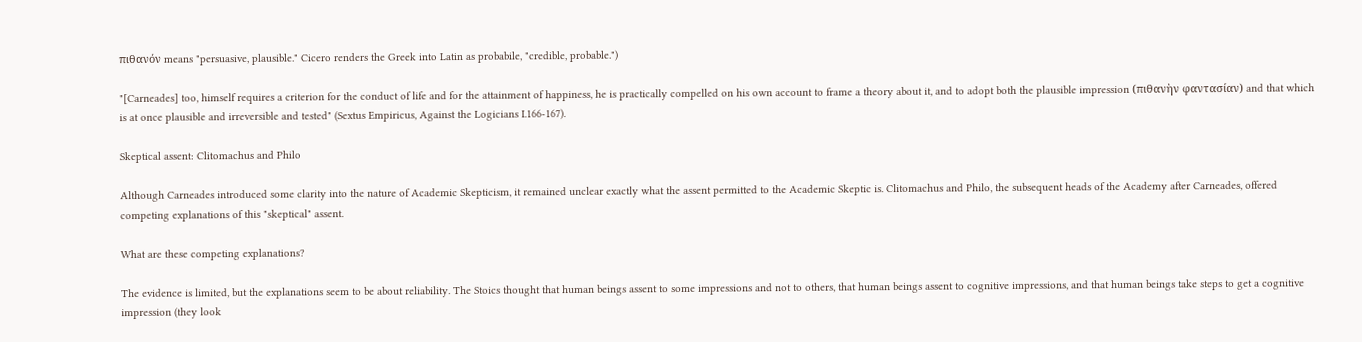πιθανόν means "persuasive, plausible." Cicero renders the Greek into Latin as probabile, "credible, probable.")

"[Carneades] too, himself requires a criterion for the conduct of life and for the attainment of happiness, he is practically compelled on his own account to frame a theory about it, and to adopt both the plausible impression (πιθανὴν φαντασίαν) and that which is at once plausible and irreversible and tested" (Sextus Empiricus, Against the Logicians I.166-167).

Skeptical assent: Clitomachus and Philo

Although Carneades introduced some clarity into the nature of Academic Skepticism, it remained unclear exactly what the assent permitted to the Academic Skeptic is. Clitomachus and Philo, the subsequent heads of the Academy after Carneades, offered competing explanations of this "skeptical" assent.

What are these competing explanations?

The evidence is limited, but the explanations seem to be about reliability. The Stoics thought that human beings assent to some impressions and not to others, that human beings assent to cognitive impressions, and that human beings take steps to get a cognitive impression (they look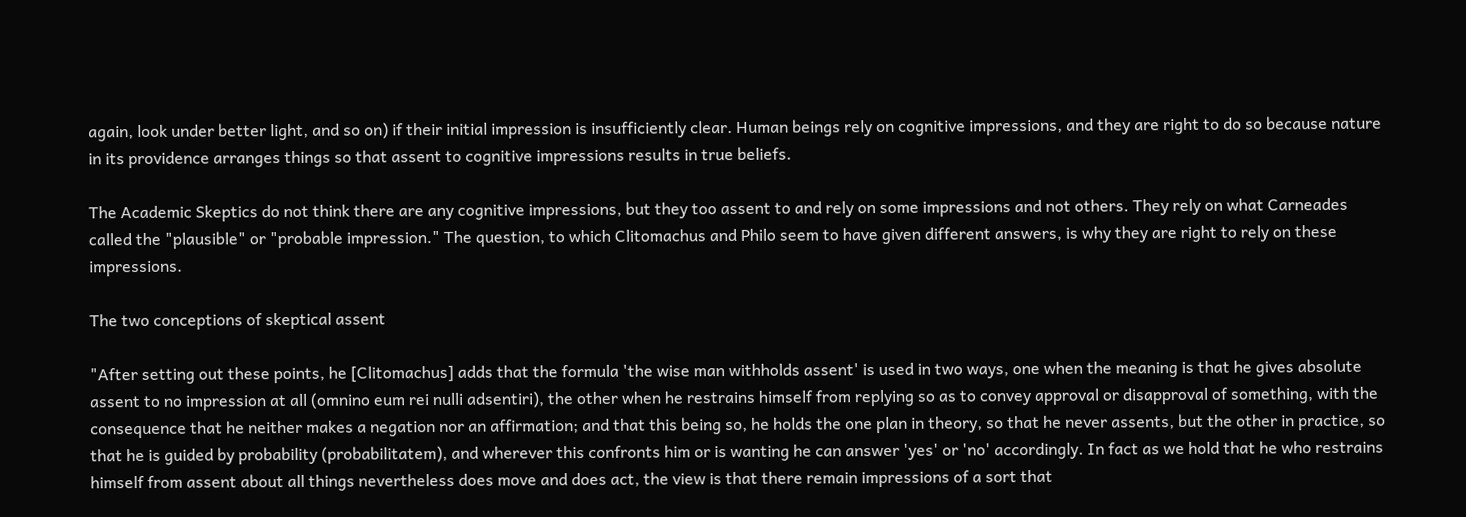again, look under better light, and so on) if their initial impression is insufficiently clear. Human beings rely on cognitive impressions, and they are right to do so because nature in its providence arranges things so that assent to cognitive impressions results in true beliefs.

The Academic Skeptics do not think there are any cognitive impressions, but they too assent to and rely on some impressions and not others. They rely on what Carneades called the "plausible" or "probable impression." The question, to which Clitomachus and Philo seem to have given different answers, is why they are right to rely on these impressions.

The two conceptions of skeptical assent

"After setting out these points, he [Clitomachus] adds that the formula 'the wise man withholds assent' is used in two ways, one when the meaning is that he gives absolute assent to no impression at all (omnino eum rei nulli adsentiri), the other when he restrains himself from replying so as to convey approval or disapproval of something, with the consequence that he neither makes a negation nor an affirmation; and that this being so, he holds the one plan in theory, so that he never assents, but the other in practice, so that he is guided by probability (probabilitatem), and wherever this confronts him or is wanting he can answer 'yes' or 'no' accordingly. In fact as we hold that he who restrains himself from assent about all things nevertheless does move and does act, the view is that there remain impressions of a sort that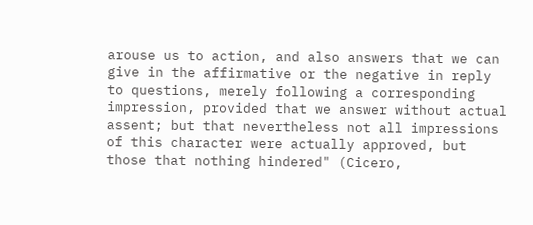arouse us to action, and also answers that we can give in the affirmative or the negative in reply to questions, merely following a corresponding impression, provided that we answer without actual assent; but that nevertheless not all impressions of this character were actually approved, but those that nothing hindered" (Cicero,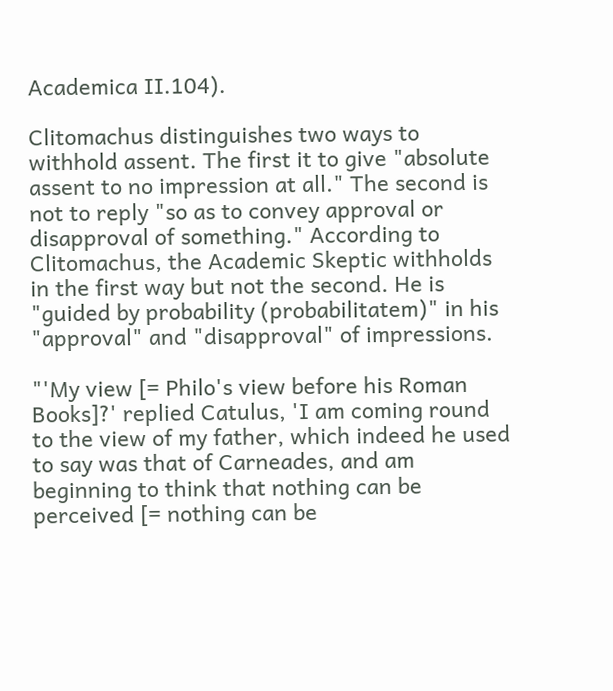Academica II.104).

Clitomachus distinguishes two ways to withhold assent. The first it to give "absolute assent to no impression at all." The second is not to reply "so as to convey approval or disapproval of something." According to Clitomachus, the Academic Skeptic withholds in the first way but not the second. He is "guided by probability (probabilitatem)" in his "approval" and "disapproval" of impressions.

"'My view [= Philo's view before his Roman Books]?' replied Catulus, 'I am coming round to the view of my father, which indeed he used to say was that of Carneades, and am beginning to think that nothing can be perceived [= nothing can be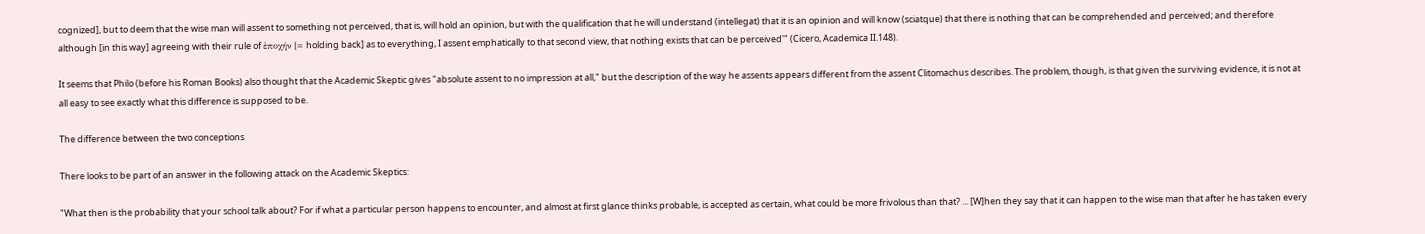cognized], but to deem that the wise man will assent to something not perceived, that is, will hold an opinion, but with the qualification that he will understand (intellegat) that it is an opinion and will know (sciatque) that there is nothing that can be comprehended and perceived; and therefore although [in this way] agreeing with their rule of ἐποχήν [= holding back] as to everything, I assent emphatically to that second view, that nothing exists that can be perceived'" (Cicero, Academica II.148).

It seems that Philo (before his Roman Books) also thought that the Academic Skeptic gives "absolute assent to no impression at all," but the description of the way he assents appears different from the assent Clitomachus describes. The problem, though, is that given the surviving evidence, it is not at all easy to see exactly what this difference is supposed to be.

The difference between the two conceptions

There looks to be part of an answer in the following attack on the Academic Skeptics:

"What then is the probability that your school talk about? For if what a particular person happens to encounter, and almost at first glance thinks probable, is accepted as certain, what could be more frivolous than that? ... [W]hen they say that it can happen to the wise man that after he has taken every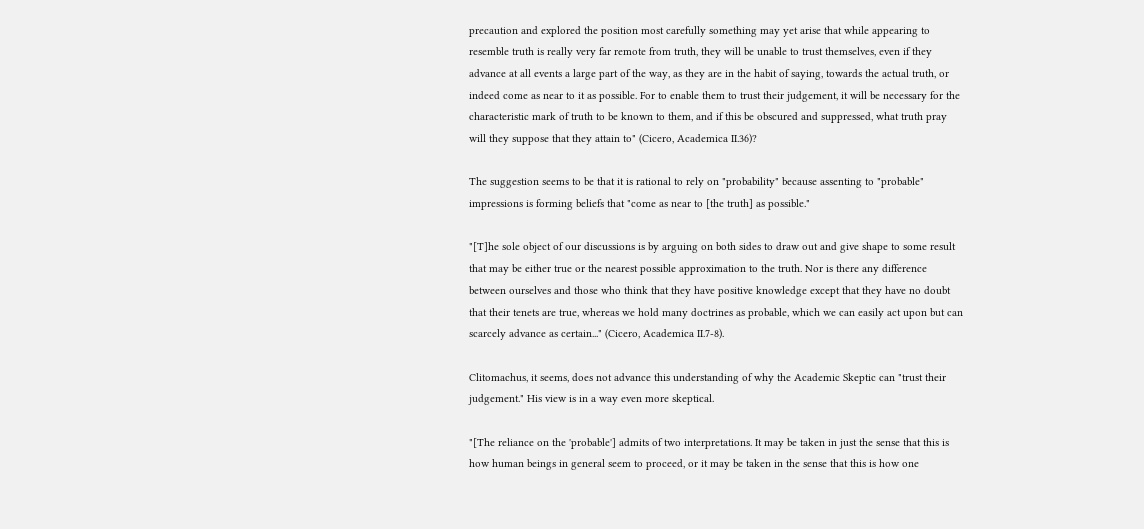precaution and explored the position most carefully something may yet arise that while appearing to resemble truth is really very far remote from truth, they will be unable to trust themselves, even if they advance at all events a large part of the way, as they are in the habit of saying, towards the actual truth, or indeed come as near to it as possible. For to enable them to trust their judgement, it will be necessary for the characteristic mark of truth to be known to them, and if this be obscured and suppressed, what truth pray will they suppose that they attain to" (Cicero, Academica II.36)?

The suggestion seems to be that it is rational to rely on "probability" because assenting to "probable" impressions is forming beliefs that "come as near to [the truth] as possible."

"[T]he sole object of our discussions is by arguing on both sides to draw out and give shape to some result that may be either true or the nearest possible approximation to the truth. Nor is there any difference between ourselves and those who think that they have positive knowledge except that they have no doubt that their tenets are true, whereas we hold many doctrines as probable, which we can easily act upon but can scarcely advance as certain..." (Cicero, Academica II.7-8).

Clitomachus, it seems, does not advance this understanding of why the Academic Skeptic can "trust their judgement." His view is in a way even more skeptical.

"[The reliance on the 'probable'] admits of two interpretations. It may be taken in just the sense that this is how human beings in general seem to proceed, or it may be taken in the sense that this is how one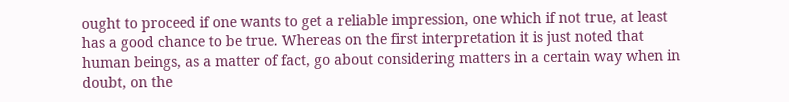ought to proceed if one wants to get a reliable impression, one which if not true, at least has a good chance to be true. Whereas on the first interpretation it is just noted that human beings, as a matter of fact, go about considering matters in a certain way when in doubt, on the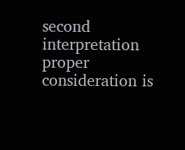second interpretation proper consideration is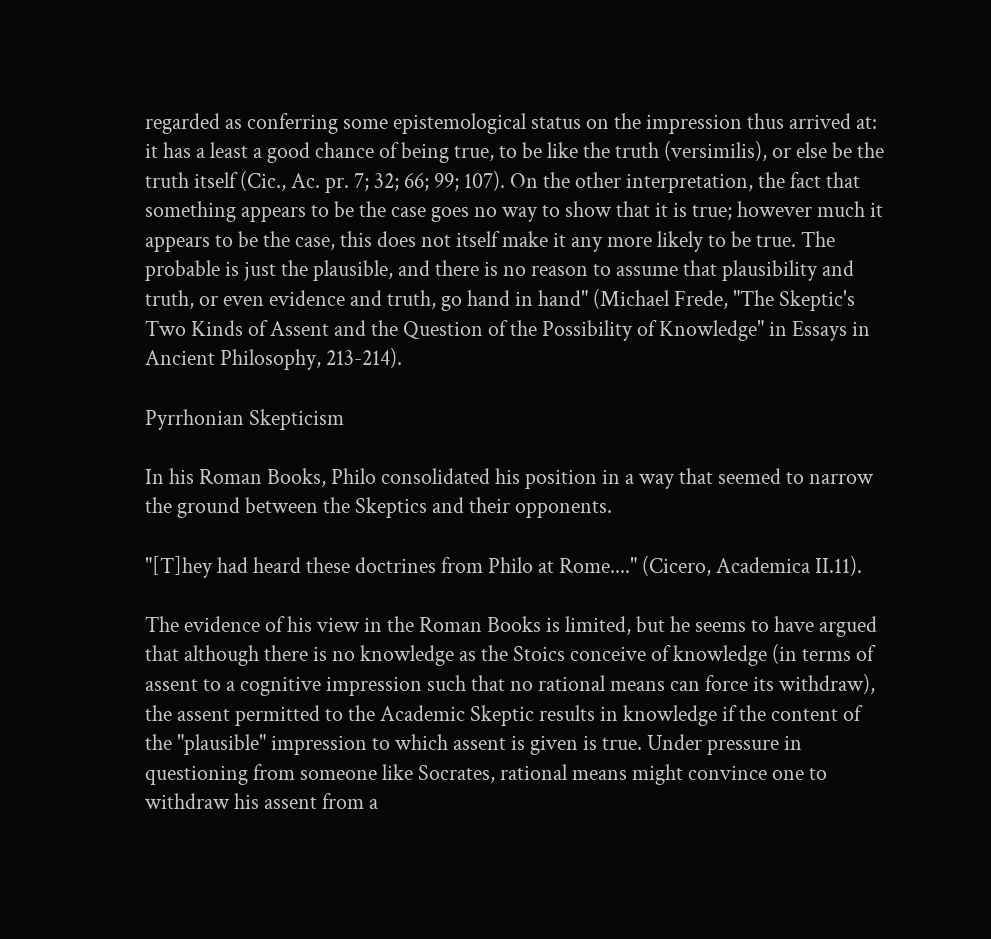regarded as conferring some epistemological status on the impression thus arrived at: it has a least a good chance of being true, to be like the truth (versimilis), or else be the truth itself (Cic., Ac. pr. 7; 32; 66; 99; 107). On the other interpretation, the fact that something appears to be the case goes no way to show that it is true; however much it appears to be the case, this does not itself make it any more likely to be true. The probable is just the plausible, and there is no reason to assume that plausibility and truth, or even evidence and truth, go hand in hand" (Michael Frede, "The Skeptic's Two Kinds of Assent and the Question of the Possibility of Knowledge" in Essays in Ancient Philosophy, 213-214).

Pyrrhonian Skepticism

In his Roman Books, Philo consolidated his position in a way that seemed to narrow the ground between the Skeptics and their opponents.

"[T]hey had heard these doctrines from Philo at Rome...." (Cicero, Academica II.11).

The evidence of his view in the Roman Books is limited, but he seems to have argued that although there is no knowledge as the Stoics conceive of knowledge (in terms of assent to a cognitive impression such that no rational means can force its withdraw), the assent permitted to the Academic Skeptic results in knowledge if the content of the "plausible" impression to which assent is given is true. Under pressure in questioning from someone like Socrates, rational means might convince one to withdraw his assent from a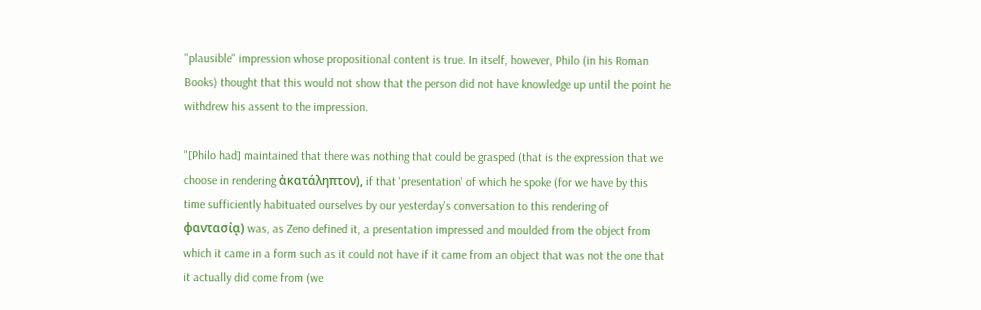"plausible" impression whose propositional content is true. In itself, however, Philo (in his Roman Books) thought that this would not show that the person did not have knowledge up until the point he withdrew his assent to the impression.

"[Philo had] maintained that there was nothing that could be grasped (that is the expression that we choose in rendering ἀκατάληπτον), if that 'presentation' of which he spoke (for we have by this time sufficiently habituated ourselves by our yesterday's conversation to this rendering of φαντασίᾳ) was, as Zeno defined it, a presentation impressed and moulded from the object from which it came in a form such as it could not have if it came from an object that was not the one that it actually did come from (we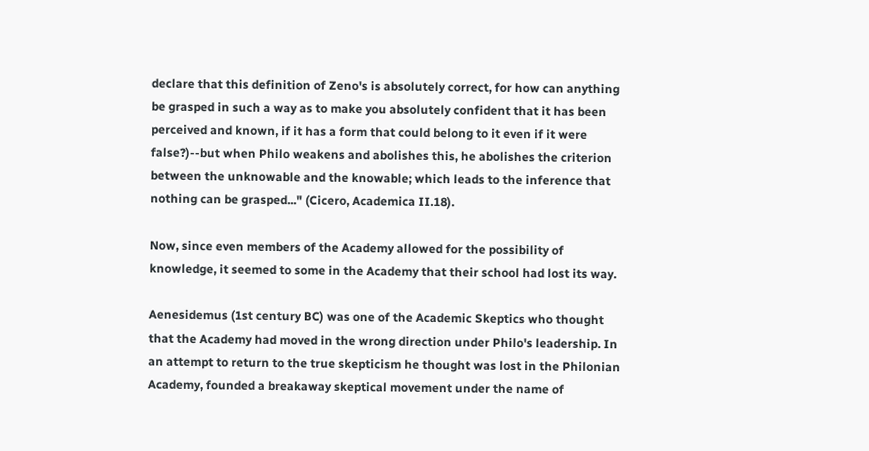declare that this definition of Zeno's is absolutely correct, for how can anything be grasped in such a way as to make you absolutely confident that it has been perceived and known, if it has a form that could belong to it even if it were false?)--but when Philo weakens and abolishes this, he abolishes the criterion between the unknowable and the knowable; which leads to the inference that nothing can be grasped..." (Cicero, Academica II.18).

Now, since even members of the Academy allowed for the possibility of knowledge, it seemed to some in the Academy that their school had lost its way.

Aenesidemus (1st century BC) was one of the Academic Skeptics who thought that the Academy had moved in the wrong direction under Philo's leadership. In an attempt to return to the true skepticism he thought was lost in the Philonian Academy, founded a breakaway skeptical movement under the name of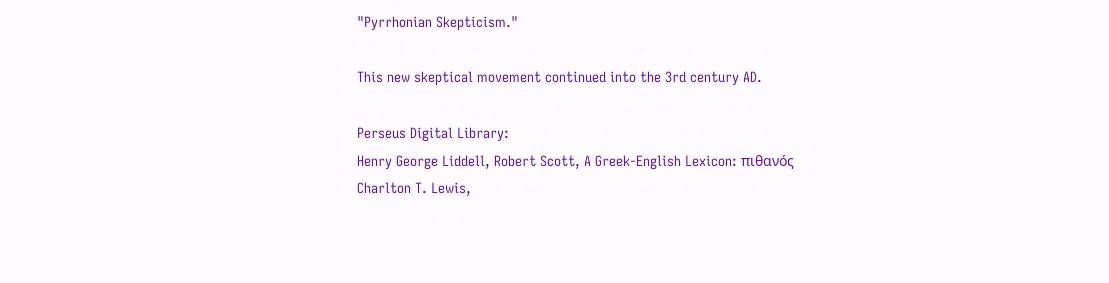"Pyrrhonian Skepticism."

This new skeptical movement continued into the 3rd century AD.

Perseus Digital Library:
Henry George Liddell, Robert Scott, A Greek-English Lexicon: πιθανός
Charlton T. Lewis,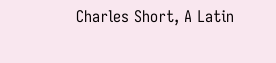Charles Short, A Latin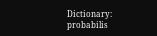Dictionary: probabilis